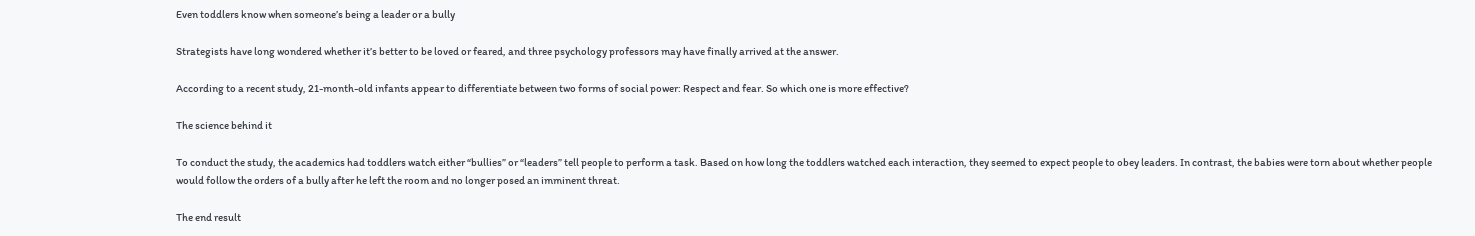Even toddlers know when someone’s being a leader or a bully

Strategists have long wondered whether it’s better to be loved or feared, and three psychology professors may have finally arrived at the answer.

According to a recent study, 21-month-old infants appear to differentiate between two forms of social power: Respect and fear. So which one is more effective?

The science behind it

To conduct the study, the academics had toddlers watch either “bullies” or “leaders” tell people to perform a task. Based on how long the toddlers watched each interaction, they seemed to expect people to obey leaders. In contrast, the babies were torn about whether people would follow the orders of a bully after he left the room and no longer posed an imminent threat.

The end result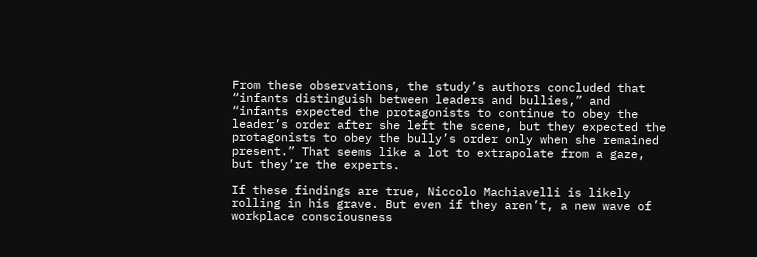From these observations, the study’s authors concluded that “infants distinguish between leaders and bullies,” and  “infants expected the protagonists to continue to obey the leader’s order after she left the scene, but they expected the protagonists to obey the bully’s order only when she remained present.” That seems like a lot to extrapolate from a gaze, but they’re the experts.

If these findings are true, Niccolo Machiavelli is likely rolling in his grave. But even if they aren’t, a new wave of workplace consciousness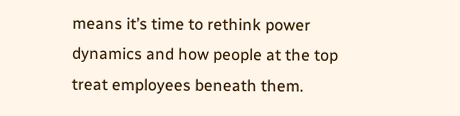means it’s time to rethink power dynamics and how people at the top treat employees beneath them.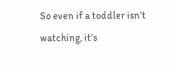So even if a toddler isn’t watching, it’s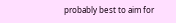probably best to aim for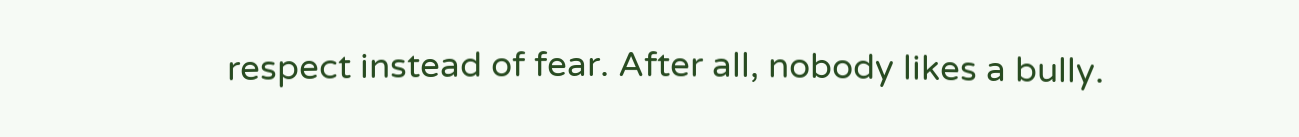respect instead of fear. After all, nobody likes a bully.